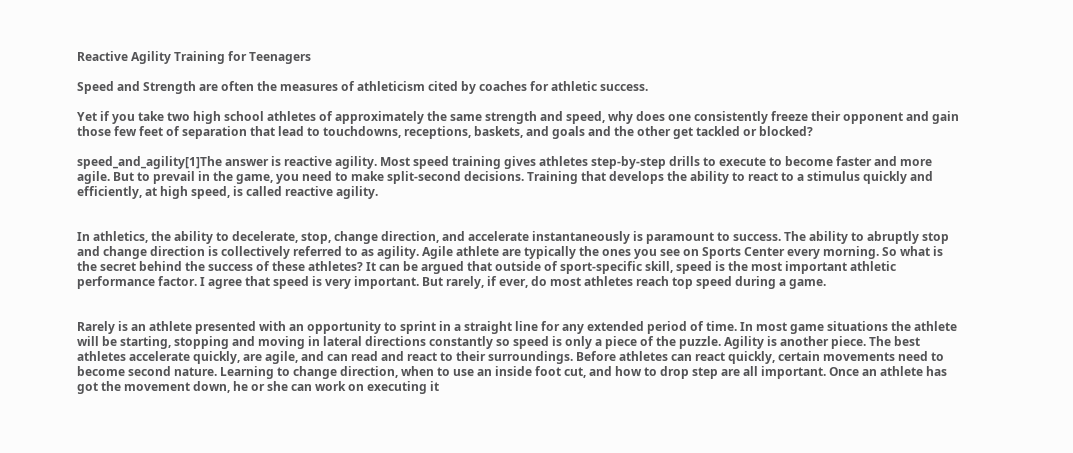Reactive Agility Training for Teenagers

Speed and Strength are often the measures of athleticism cited by coaches for athletic success.

Yet if you take two high school athletes of approximately the same strength and speed, why does one consistently freeze their opponent and gain those few feet of separation that lead to touchdowns, receptions, baskets, and goals and the other get tackled or blocked?

speed_and_agility[1]The answer is reactive agility. Most speed training gives athletes step-by-step drills to execute to become faster and more agile. But to prevail in the game, you need to make split-second decisions. Training that develops the ability to react to a stimulus quickly and efficiently, at high speed, is called reactive agility.


In athletics, the ability to decelerate, stop, change direction, and accelerate instantaneously is paramount to success. The ability to abruptly stop and change direction is collectively referred to as agility. Agile athlete are typically the ones you see on Sports Center every morning. So what is the secret behind the success of these athletes? It can be argued that outside of sport-specific skill, speed is the most important athletic performance factor. I agree that speed is very important. But rarely, if ever, do most athletes reach top speed during a game.


Rarely is an athlete presented with an opportunity to sprint in a straight line for any extended period of time. In most game situations the athlete will be starting, stopping and moving in lateral directions constantly so speed is only a piece of the puzzle. Agility is another piece. The best athletes accelerate quickly, are agile, and can read and react to their surroundings. Before athletes can react quickly, certain movements need to become second nature. Learning to change direction, when to use an inside foot cut, and how to drop step are all important. Once an athlete has got the movement down, he or she can work on executing it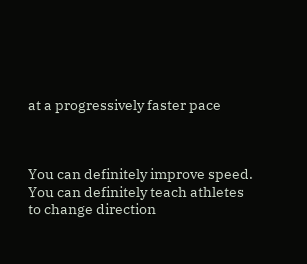at a progressively faster pace



You can definitely improve speed. You can definitely teach athletes to change direction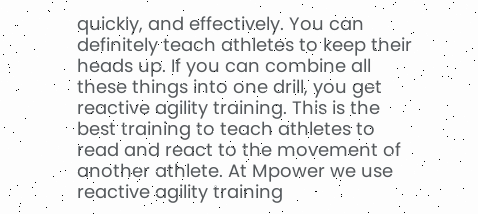quickly, and effectively. You can definitely teach athletes to keep their heads up. If you can combine all these things into one drill, you get reactive agility training. This is the best training to teach athletes to read and react to the movement of another athlete. At Mpower we use reactive agility training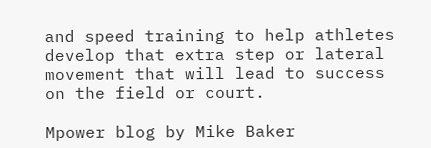and speed training to help athletes develop that extra step or lateral movement that will lead to success on the field or court.

Mpower blog by Mike Baker